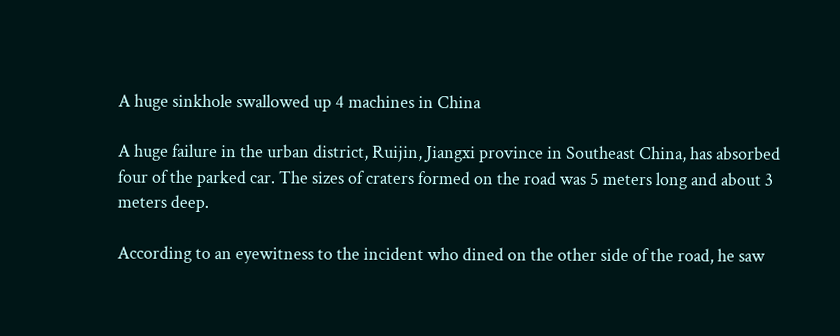A huge sinkhole swallowed up 4 machines in China

A huge failure in the urban district, Ruijin, Jiangxi province in Southeast China, has absorbed four of the parked car. The sizes of craters formed on the road was 5 meters long and about 3 meters deep.

According to an eyewitness to the incident who dined on the other side of the road, he saw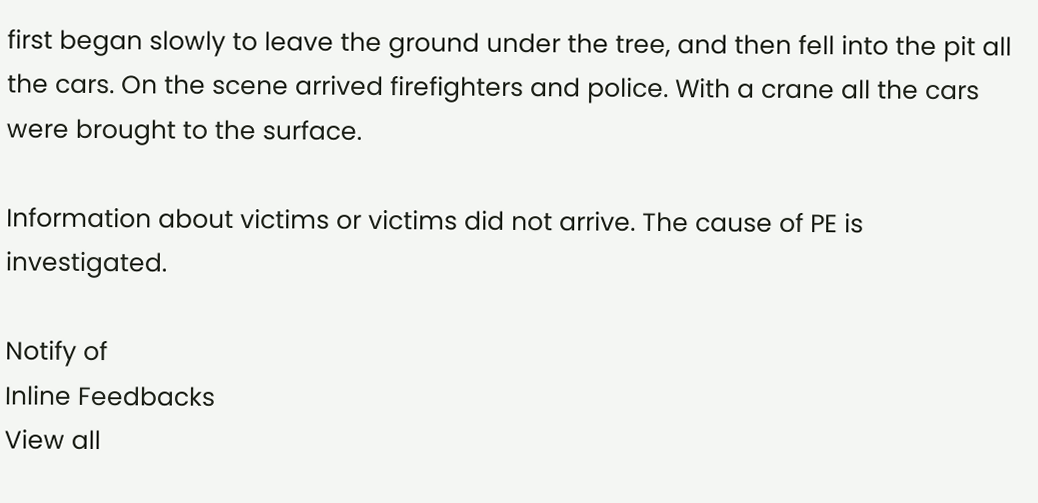first began slowly to leave the ground under the tree, and then fell into the pit all the cars. On the scene arrived firefighters and police. With a crane all the cars were brought to the surface.

Information about victims or victims did not arrive. The cause of PE is investigated.

Notify of
Inline Feedbacks
View all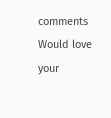comments
Would love your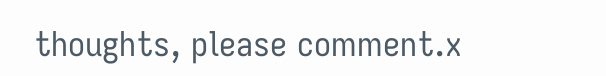thoughts, please comment.x